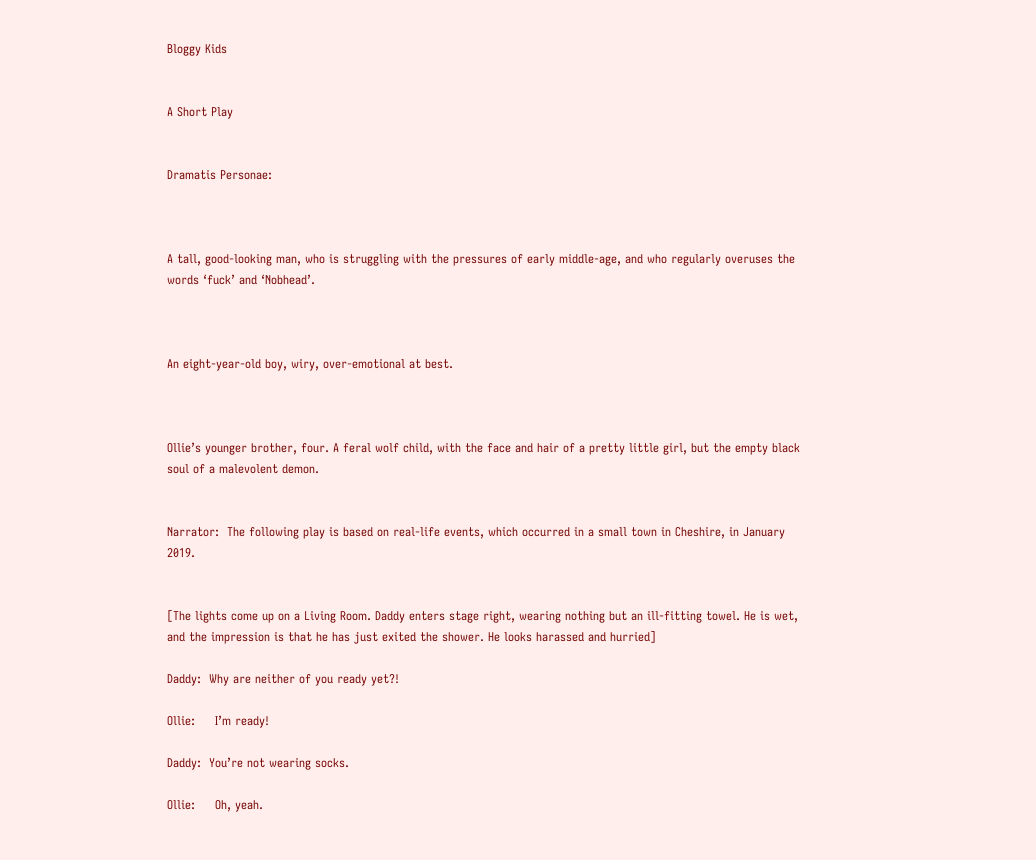Bloggy Kids


A Short Play


Dramatis Personae:



A tall, good-looking man, who is struggling with the pressures of early middle-age, and who regularly overuses the words ‘fuck’ and ‘Nobhead’.



An eight-year-old boy, wiry, over-emotional at best.



Ollie’s younger brother, four. A feral wolf child, with the face and hair of a pretty little girl, but the empty black soul of a malevolent demon.


Narrator:  The following play is based on real-life events, which occurred in a small town in Cheshire, in January 2019.


[The lights come up on a Living Room. Daddy enters stage right, wearing nothing but an ill-fitting towel. He is wet, and the impression is that he has just exited the shower. He looks harassed and hurried]

Daddy:  Why are neither of you ready yet?!

Ollie:     I’m ready!

Daddy:  You’re not wearing socks.

Ollie:     Oh, yeah.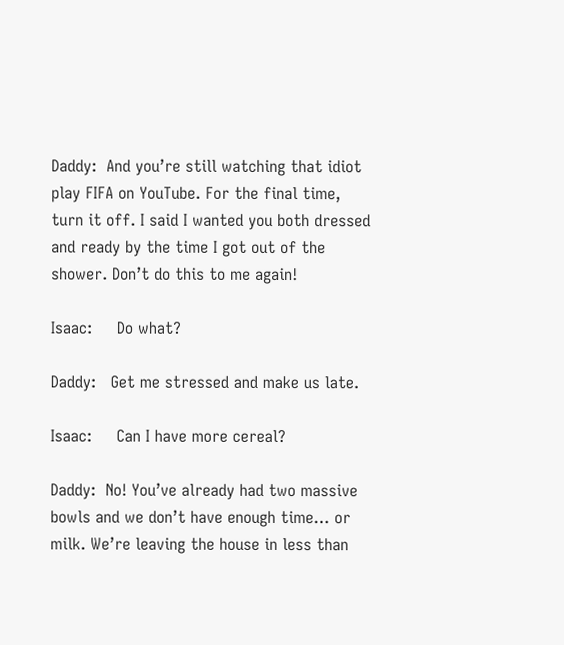Daddy:  And you’re still watching that idiot play FIFA on YouTube. For the final time, turn it off. I said I wanted you both dressed and ready by the time I got out of the shower. Don’t do this to me again!

Isaac:     Do what?

Daddy:   Get me stressed and make us late.

Isaac:     Can I have more cereal?

Daddy:  No! You’ve already had two massive bowls and we don’t have enough time… or milk. We’re leaving the house in less than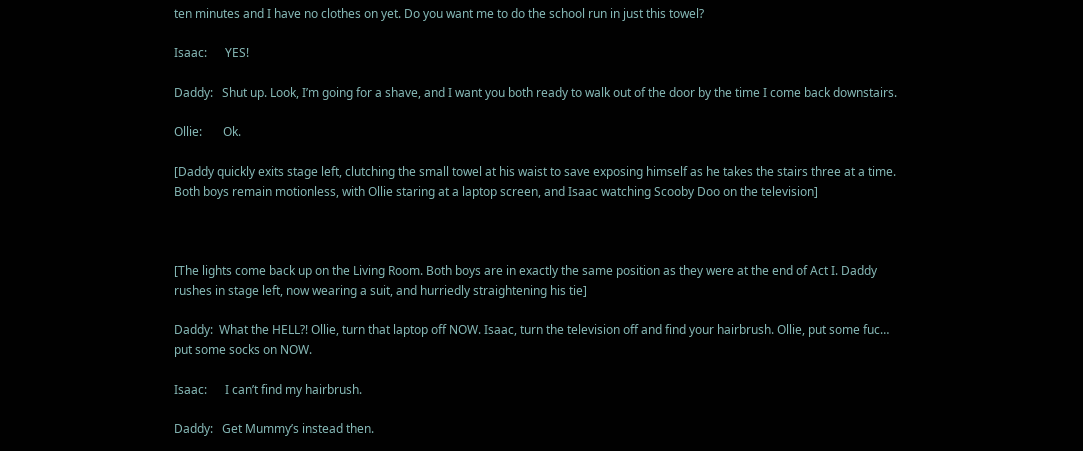ten minutes and I have no clothes on yet. Do you want me to do the school run in just this towel?

Isaac:      YES!

Daddy:   Shut up. Look, I’m going for a shave, and I want you both ready to walk out of the door by the time I come back downstairs.

Ollie:       Ok.

[Daddy quickly exits stage left, clutching the small towel at his waist to save exposing himself as he takes the stairs three at a time. Both boys remain motionless, with Ollie staring at a laptop screen, and Isaac watching Scooby Doo on the television]



[The lights come back up on the Living Room. Both boys are in exactly the same position as they were at the end of Act I. Daddy rushes in stage left, now wearing a suit, and hurriedly straightening his tie]

Daddy:  What the HELL?! Ollie, turn that laptop off NOW. Isaac, turn the television off and find your hairbrush. Ollie, put some fuc… put some socks on NOW.

Isaac:      I can’t find my hairbrush.

Daddy:   Get Mummy’s instead then.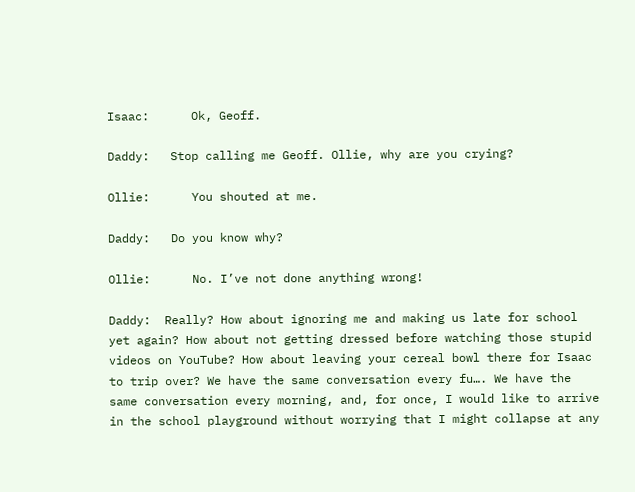Isaac:      Ok, Geoff.

Daddy:   Stop calling me Geoff. Ollie, why are you crying?

Ollie:      You shouted at me.

Daddy:   Do you know why?

Ollie:      No. I’ve not done anything wrong!

Daddy:  Really? How about ignoring me and making us late for school yet again? How about not getting dressed before watching those stupid videos on YouTube? How about leaving your cereal bowl there for Isaac to trip over? We have the same conversation every fu…. We have the same conversation every morning, and, for once, I would like to arrive in the school playground without worrying that I might collapse at any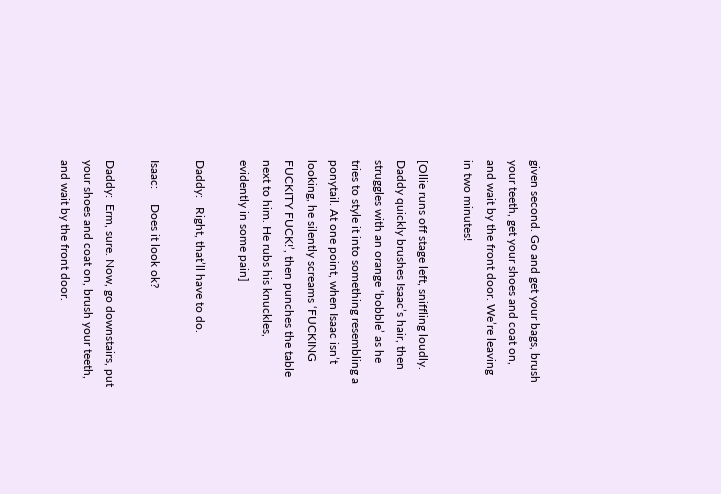given second. Go and get your bags, brush your teeth, get your shoes and coat on, and wait by the front door. We’re leaving in two minutes!

[Ollie runs off stage left, sniffling loudly. Daddy quickly brushes Isaac’s hair, then struggles with an orange ‘bobble’ as he tries to style it into something resembling a ponytail. At one point, when Isaac isn’t looking, he silently screams ‘FUCKING FUCKITY FUCK!’, then punches the table next to him. He rubs his knuckles, evidently in some pain]

Daddy:   Right, that’ll have to do.

Isaac:     Does it look ok?

Daddy:  Erm, sure. Now, go downstairs, put your shoes and coat on, brush your teeth, and wait by the front door.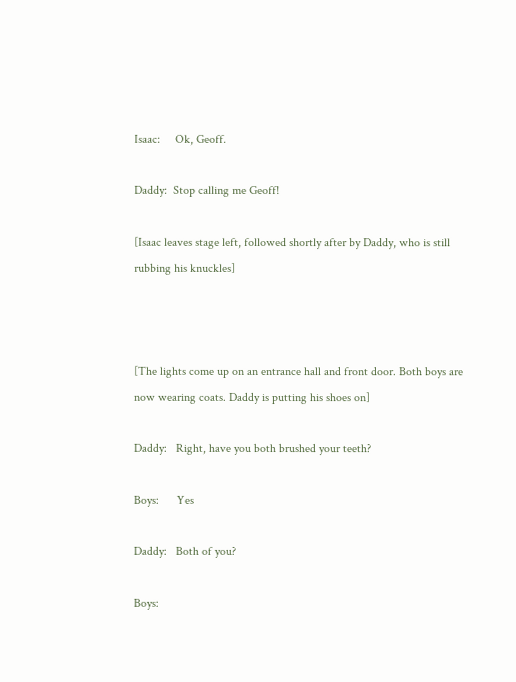Isaac:     Ok, Geoff.

Daddy:  Stop calling me Geoff!

[Isaac leaves stage left, followed shortly after by Daddy, who is still rubbing his knuckles]



[The lights come up on an entrance hall and front door. Both boys are now wearing coats. Daddy is putting his shoes on]

Daddy:   Right, have you both brushed your teeth?

Boys:      Yes

Daddy:   Both of you?

Boys: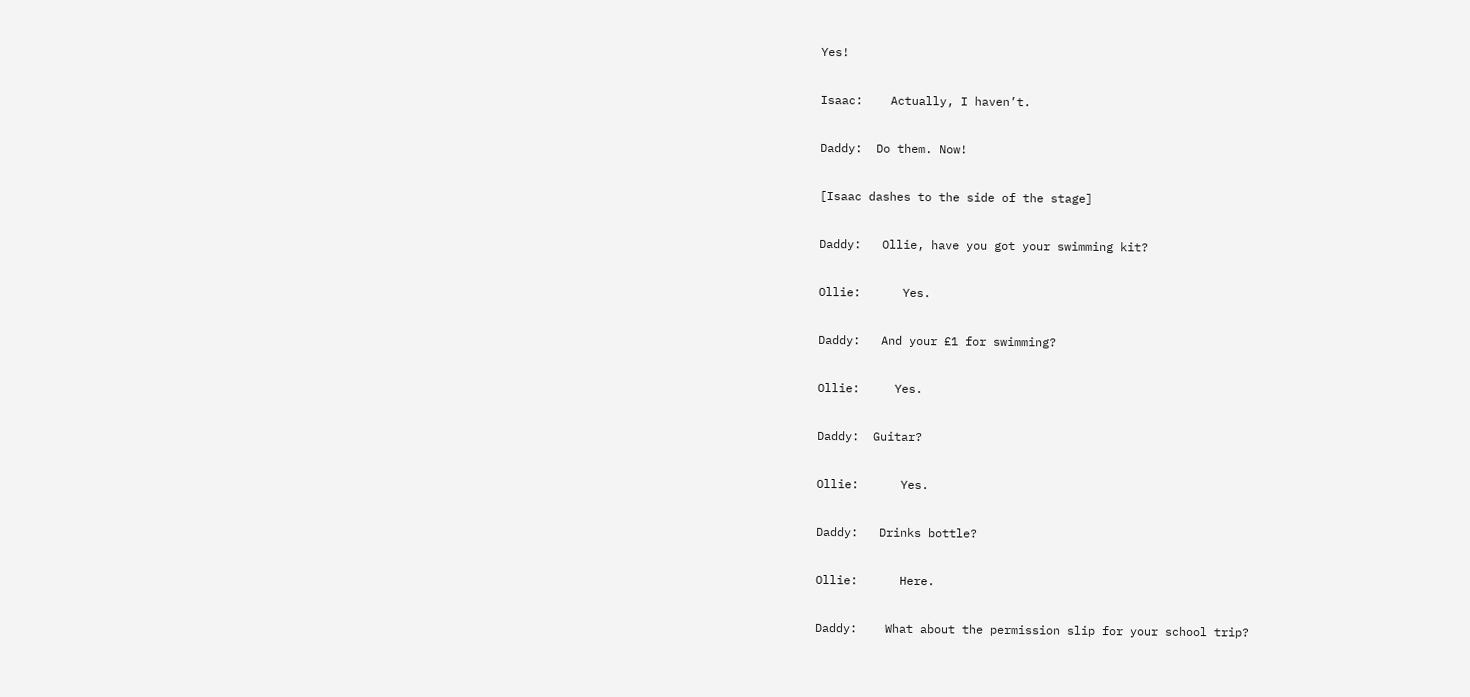Yes!

Isaac:    Actually, I haven’t.

Daddy:  Do them. Now!

[Isaac dashes to the side of the stage]

Daddy:   Ollie, have you got your swimming kit?

Ollie:      Yes.

Daddy:   And your £1 for swimming?

Ollie:     Yes.

Daddy:  Guitar?

Ollie:      Yes.

Daddy:   Drinks bottle?

Ollie:      Here.

Daddy:    What about the permission slip for your school trip?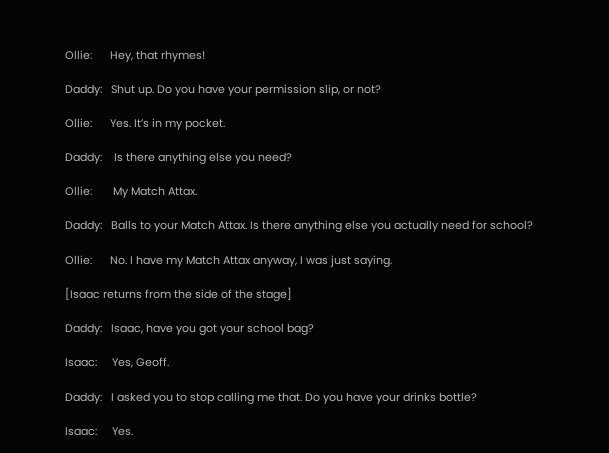Ollie:      Hey, that rhymes!

Daddy:   Shut up. Do you have your permission slip, or not?

Ollie:      Yes. It’s in my pocket.

Daddy:    Is there anything else you need?

Ollie:       My Match Attax.

Daddy:   Balls to your Match Attax. Is there anything else you actually need for school?

Ollie:      No. I have my Match Attax anyway, I was just saying.

[Isaac returns from the side of the stage]

Daddy:   Isaac, have you got your school bag?

Isaac:     Yes, Geoff.

Daddy:   I asked you to stop calling me that. Do you have your drinks bottle?

Isaac:     Yes.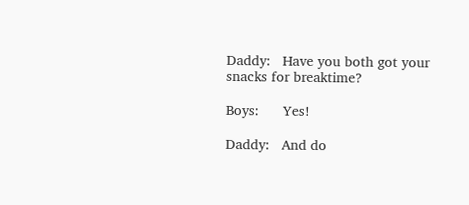Daddy:   Have you both got your snacks for breaktime?

Boys:      Yes!

Daddy:   And do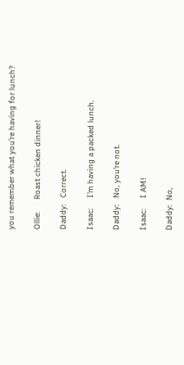you remember what you’re having for lunch?

Ollie:      Roast chicken dinner!

Daddy:   Correct.

Isaac:     I’m having a packed lunch.

Daddy:   No, you’re not.

Isaac:     I AM!

Daddy:  No,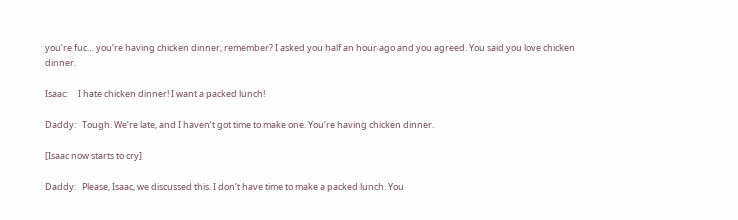you’re fuc… you’re having chicken dinner, remember? I asked you half an hour ago and you agreed. You said you love chicken dinner.

Isaac:     I hate chicken dinner! I want a packed lunch!

Daddy:   Tough. We’re late, and I haven’t got time to make one. You’re having chicken dinner.

[Isaac now starts to cry]

Daddy:   Please, Isaac, we discussed this. I don’t have time to make a packed lunch. You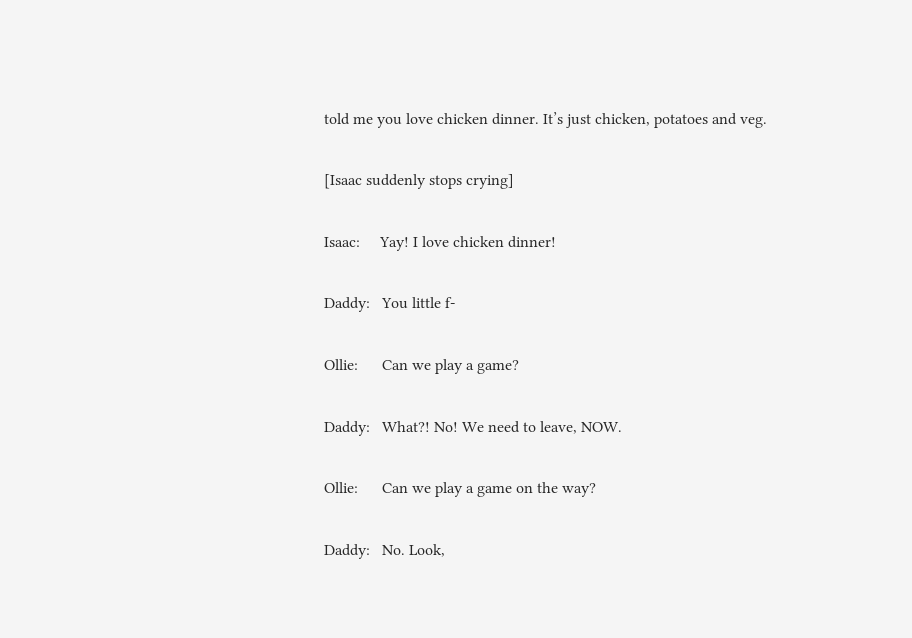told me you love chicken dinner. It’s just chicken, potatoes and veg.

[Isaac suddenly stops crying]

Isaac:     Yay! I love chicken dinner!

Daddy:   You little f-

Ollie:      Can we play a game?

Daddy:   What?! No! We need to leave, NOW.

Ollie:      Can we play a game on the way?

Daddy:   No. Look,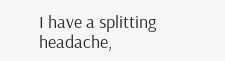I have a splitting headache,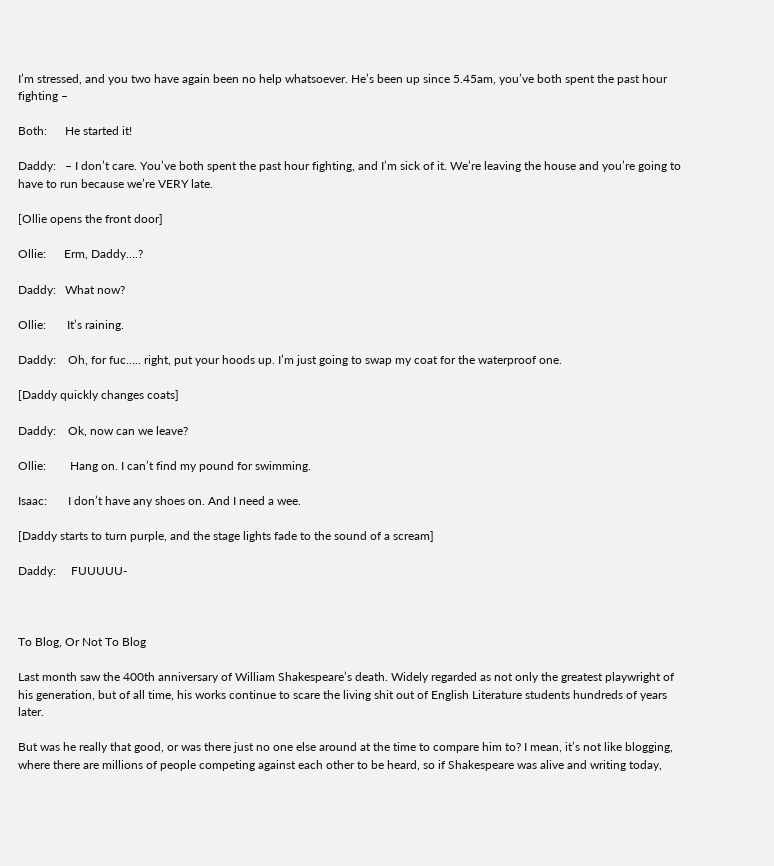I’m stressed, and you two have again been no help whatsoever. He’s been up since 5.45am, you’ve both spent the past hour fighting –

Both:      He started it!

Daddy:   – I don’t care. You’ve both spent the past hour fighting, and I’m sick of it. We’re leaving the house and you’re going to have to run because we’re VERY late.

[Ollie opens the front door]

Ollie:      Erm, Daddy….?

Daddy:   What now?

Ollie:       It’s raining.

Daddy:    Oh, for fuc….. right, put your hoods up. I’m just going to swap my coat for the waterproof one.

[Daddy quickly changes coats]

Daddy:    Ok, now can we leave?

Ollie:        Hang on. I can’t find my pound for swimming.

Isaac:       I don’t have any shoes on. And I need a wee.

[Daddy starts to turn purple, and the stage lights fade to the sound of a scream]

Daddy:     FUUUUU-



To Blog, Or Not To Blog

Last month saw the 400th anniversary of William Shakespeare’s death. Widely regarded as not only the greatest playwright of his generation, but of all time, his works continue to scare the living shit out of English Literature students hundreds of years later.

But was he really that good, or was there just no one else around at the time to compare him to? I mean, it’s not like blogging, where there are millions of people competing against each other to be heard, so if Shakespeare was alive and writing today,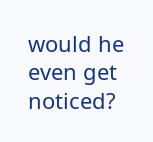would he even get noticed?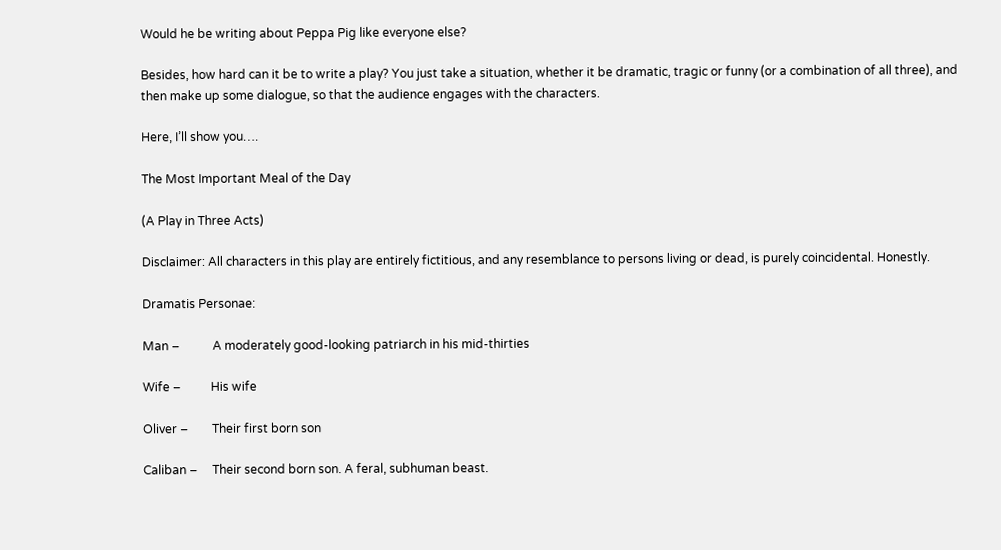Would he be writing about Peppa Pig like everyone else?

Besides, how hard can it be to write a play? You just take a situation, whether it be dramatic, tragic or funny (or a combination of all three), and then make up some dialogue, so that the audience engages with the characters.

Here, I’ll show you….

The Most Important Meal of the Day

(A Play in Three Acts)

Disclaimer: All characters in this play are entirely fictitious, and any resemblance to persons living or dead, is purely coincidental. Honestly.

Dramatis Personae:

Man –           A moderately good-looking patriarch in his mid-thirties

Wife –          His wife

Oliver –        Their first born son

Caliban –     Their second born son. A feral, subhuman beast.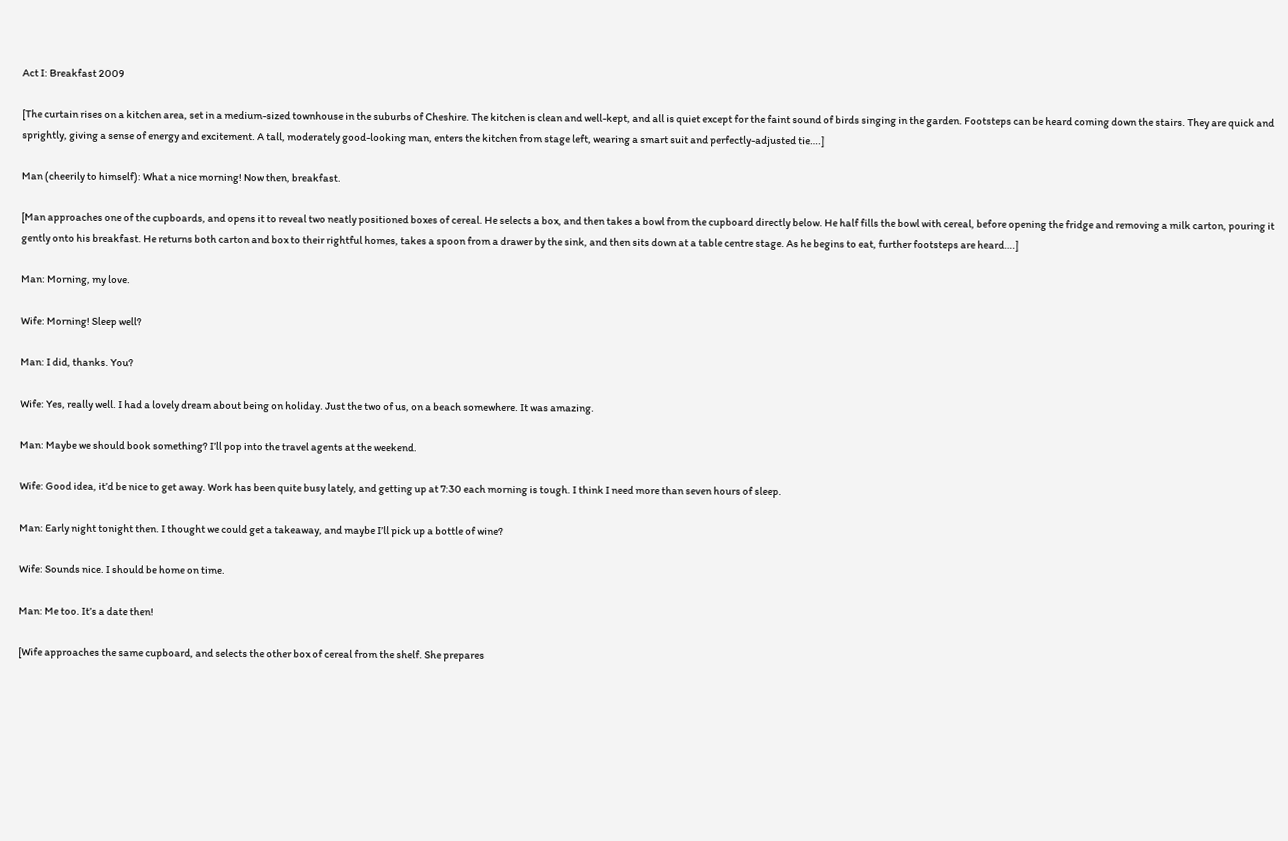Act I: Breakfast 2009

[The curtain rises on a kitchen area, set in a medium-sized townhouse in the suburbs of Cheshire. The kitchen is clean and well-kept, and all is quiet except for the faint sound of birds singing in the garden. Footsteps can be heard coming down the stairs. They are quick and sprightly, giving a sense of energy and excitement. A tall, moderately good-looking man, enters the kitchen from stage left, wearing a smart suit and perfectly-adjusted tie….]

Man (cheerily to himself): What a nice morning! Now then, breakfast.

[Man approaches one of the cupboards, and opens it to reveal two neatly positioned boxes of cereal. He selects a box, and then takes a bowl from the cupboard directly below. He half fills the bowl with cereal, before opening the fridge and removing a milk carton, pouring it gently onto his breakfast. He returns both carton and box to their rightful homes, takes a spoon from a drawer by the sink, and then sits down at a table centre stage. As he begins to eat, further footsteps are heard….]

Man: Morning, my love.

Wife: Morning! Sleep well?

Man: I did, thanks. You?

Wife: Yes, really well. I had a lovely dream about being on holiday. Just the two of us, on a beach somewhere. It was amazing.

Man: Maybe we should book something? I’ll pop into the travel agents at the weekend.

Wife: Good idea, it’d be nice to get away. Work has been quite busy lately, and getting up at 7:30 each morning is tough. I think I need more than seven hours of sleep.

Man: Early night tonight then. I thought we could get a takeaway, and maybe I’ll pick up a bottle of wine?

Wife: Sounds nice. I should be home on time.

Man: Me too. It’s a date then!

[Wife approaches the same cupboard, and selects the other box of cereal from the shelf. She prepares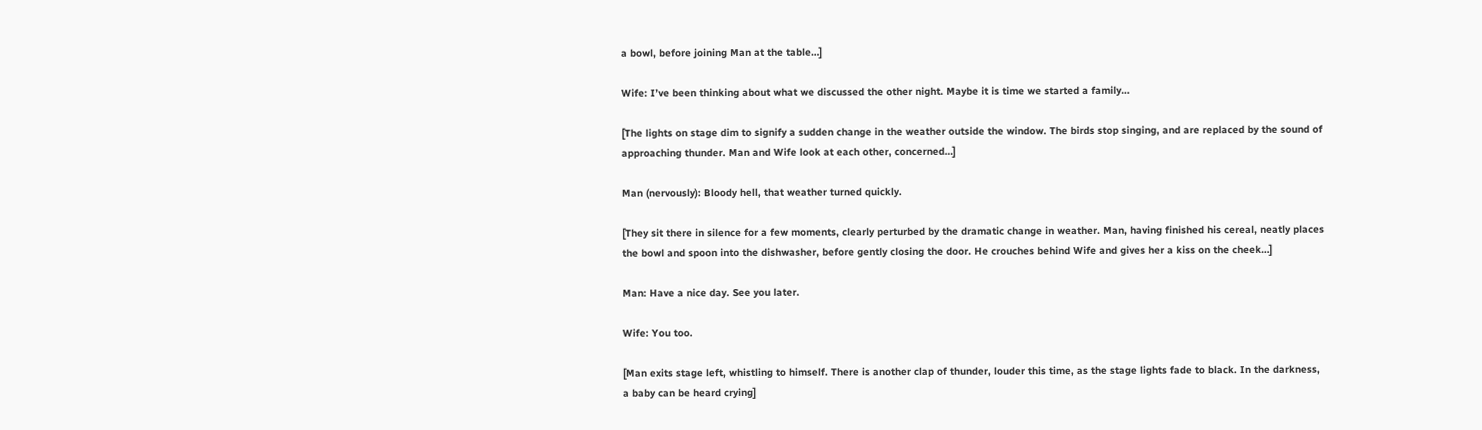a bowl, before joining Man at the table…]

Wife: I’ve been thinking about what we discussed the other night. Maybe it is time we started a family…

[The lights on stage dim to signify a sudden change in the weather outside the window. The birds stop singing, and are replaced by the sound of approaching thunder. Man and Wife look at each other, concerned…]

Man (nervously): Bloody hell, that weather turned quickly.

[They sit there in silence for a few moments, clearly perturbed by the dramatic change in weather. Man, having finished his cereal, neatly places the bowl and spoon into the dishwasher, before gently closing the door. He crouches behind Wife and gives her a kiss on the cheek…]

Man: Have a nice day. See you later.

Wife: You too.

[Man exits stage left, whistling to himself. There is another clap of thunder, louder this time, as the stage lights fade to black. In the darkness, a baby can be heard crying]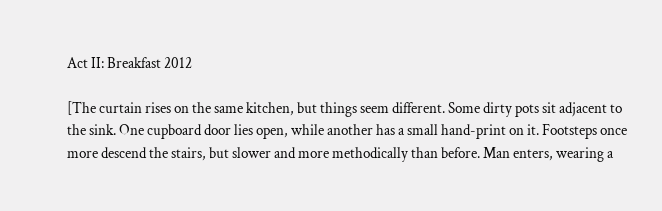Act II: Breakfast 2012

[The curtain rises on the same kitchen, but things seem different. Some dirty pots sit adjacent to the sink. One cupboard door lies open, while another has a small hand-print on it. Footsteps once more descend the stairs, but slower and more methodically than before. Man enters, wearing a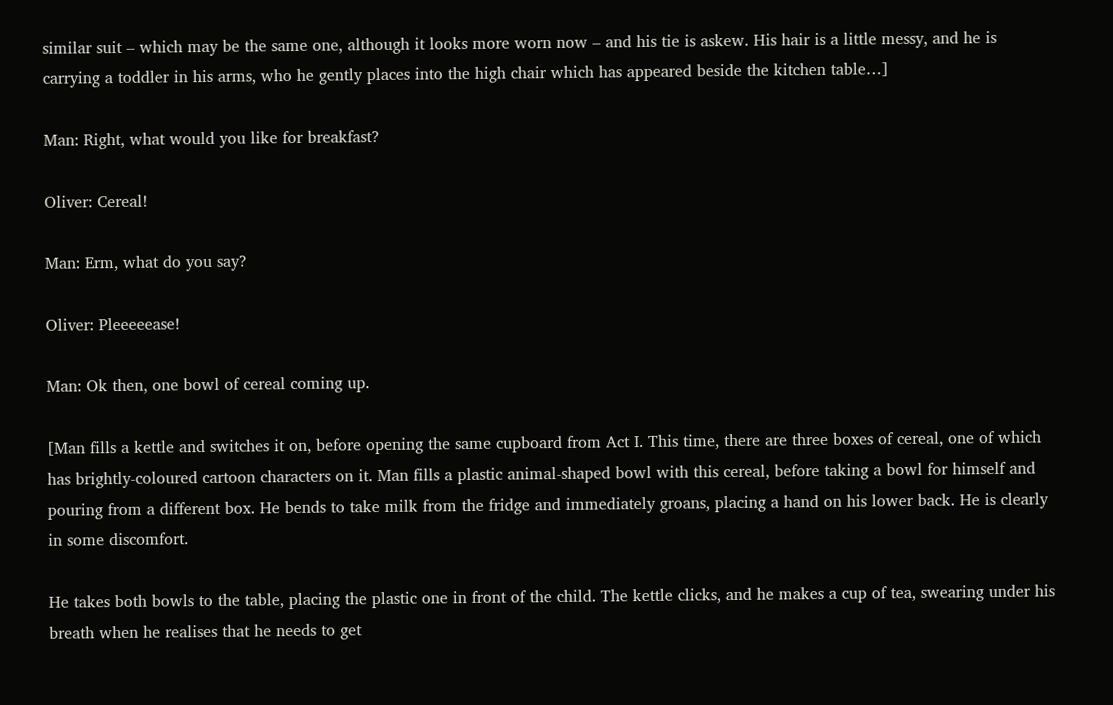similar suit – which may be the same one, although it looks more worn now – and his tie is askew. His hair is a little messy, and he is carrying a toddler in his arms, who he gently places into the high chair which has appeared beside the kitchen table…]

Man: Right, what would you like for breakfast?

Oliver: Cereal!

Man: Erm, what do you say?

Oliver: Pleeeeease!

Man: Ok then, one bowl of cereal coming up.

[Man fills a kettle and switches it on, before opening the same cupboard from Act I. This time, there are three boxes of cereal, one of which has brightly-coloured cartoon characters on it. Man fills a plastic animal-shaped bowl with this cereal, before taking a bowl for himself and pouring from a different box. He bends to take milk from the fridge and immediately groans, placing a hand on his lower back. He is clearly in some discomfort.

He takes both bowls to the table, placing the plastic one in front of the child. The kettle clicks, and he makes a cup of tea, swearing under his breath when he realises that he needs to get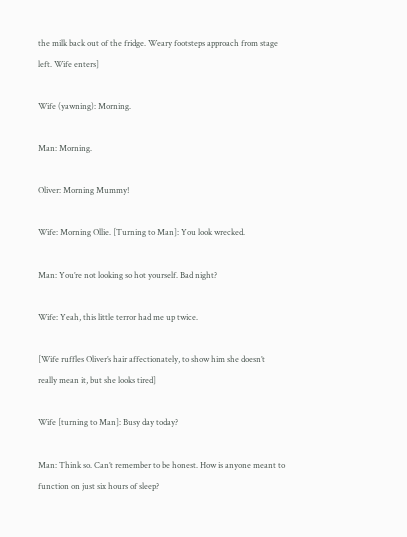the milk back out of the fridge. Weary footsteps approach from stage left. Wife enters]

Wife (yawning): Morning.

Man: Morning.

Oliver: Morning Mummy!

Wife: Morning Ollie. [Turning to Man]: You look wrecked.

Man: You’re not looking so hot yourself. Bad night?

Wife: Yeah, this little terror had me up twice.

[Wife ruffles Oliver’s hair affectionately, to show him she doesn’t really mean it, but she looks tired]

Wife [turning to Man]: Busy day today?

Man: Think so. Can’t remember to be honest. How is anyone meant to function on just six hours of sleep?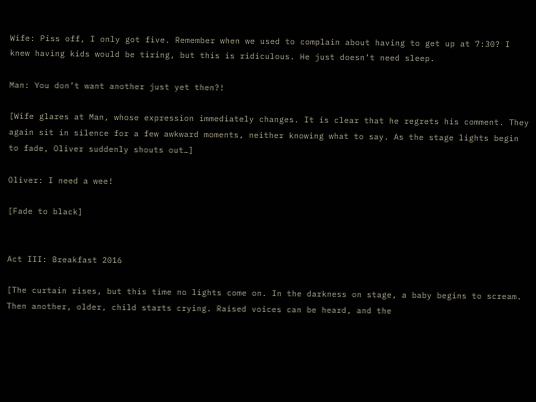Wife: Piss off, I only got five. Remember when we used to complain about having to get up at 7:30? I knew having kids would be tiring, but this is ridiculous. He just doesn’t need sleep.

Man: You don’t want another just yet then?!

[Wife glares at Man, whose expression immediately changes. It is clear that he regrets his comment. They again sit in silence for a few awkward moments, neither knowing what to say. As the stage lights begin to fade, Oliver suddenly shouts out…]

Oliver: I need a wee!

[Fade to black]


Act III: Breakfast 2016

[The curtain rises, but this time no lights come on. In the darkness on stage, a baby begins to scream. Then another, older, child starts crying. Raised voices can be heard, and the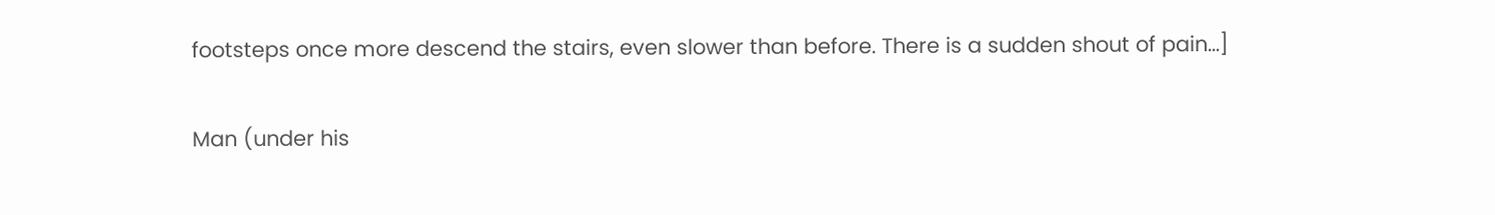footsteps once more descend the stairs, even slower than before. There is a sudden shout of pain…]

Man (under his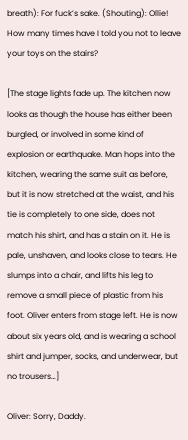breath): For fuck’s sake. (Shouting): Ollie! How many times have I told you not to leave your toys on the stairs?

[The stage lights fade up. The kitchen now looks as though the house has either been burgled, or involved in some kind of explosion or earthquake. Man hops into the kitchen, wearing the same suit as before, but it is now stretched at the waist, and his tie is completely to one side, does not match his shirt, and has a stain on it. He is pale, unshaven, and looks close to tears. He slumps into a chair, and lifts his leg to remove a small piece of plastic from his foot. Oliver enters from stage left. He is now about six years old, and is wearing a school shirt and jumper, socks, and underwear, but no trousers…]

Oliver: Sorry, Daddy.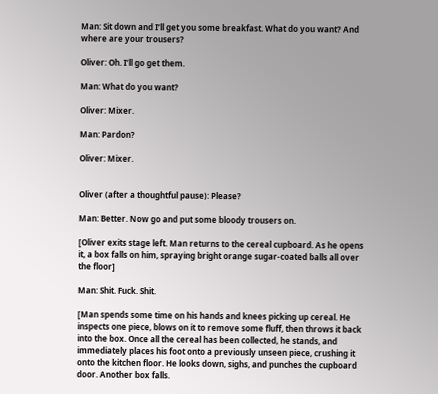Man: Sit down and I’ll get you some breakfast. What do you want? And where are your trousers?

Oliver: Oh. I’ll go get them.

Man: What do you want?

Oliver: Mixer.

Man: Pardon?

Oliver: Mixer.


Oliver (after a thoughtful pause): Please?

Man: Better. Now go and put some bloody trousers on.

[Oliver exits stage left. Man returns to the cereal cupboard. As he opens it, a box falls on him, spraying bright orange sugar-coated balls all over the floor]

Man: Shit. Fuck. Shit.

[Man spends some time on his hands and knees picking up cereal. He inspects one piece, blows on it to remove some fluff, then throws it back into the box. Once all the cereal has been collected, he stands, and immediately places his foot onto a previously unseen piece, crushing it onto the kitchen floor. He looks down, sighs, and punches the cupboard door. Another box falls.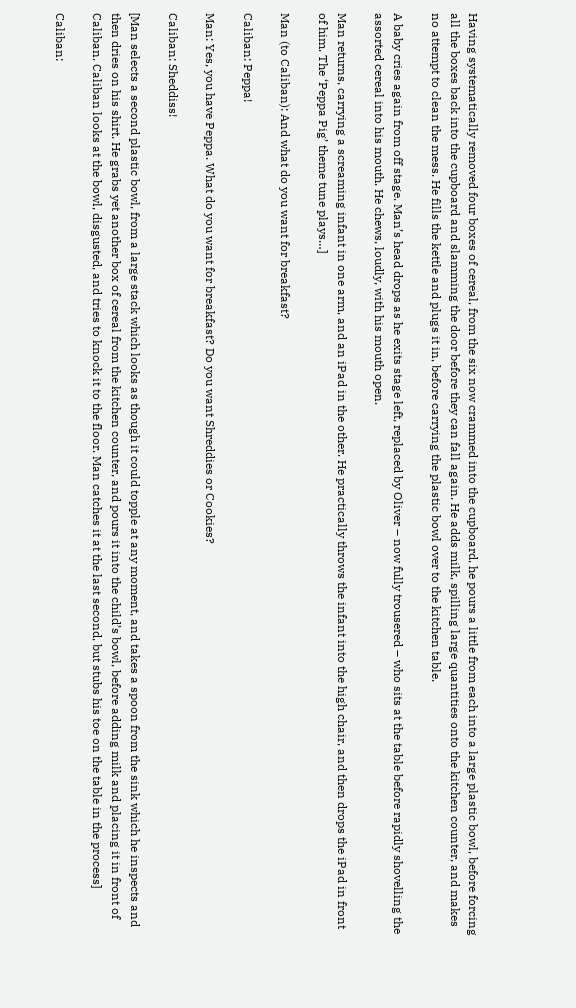Having systematically removed four boxes of cereal, from the six now crammed into the cupboard, he pours a little from each into a large plastic bowl, before forcing all the boxes back into the cupboard and slamming the door before they can fall again. He adds milk, spilling large quantities onto the kitchen counter, and makes no attempt to clean the mess. He fills the kettle and plugs it in, before carrying the plastic bowl over to the kitchen table.

A baby cries again from off stage. Man’s head drops as he exits stage left, replaced by Oliver – now fully trousered – who sits at the table before rapidly shovelling the assorted cereal into his mouth. He chews, loudly, with his mouth open.

Man returns, carrying a screaming infant in one arm, and an iPad in the other. He practically throws the infant into the high chair, and then drops the iPad in front of him. The ‘Peppa Pig’ theme tune plays…]

Man (to Caliban): And what do you want for breakfast?

Caliban: Peppa!

Man: Yes, you have Peppa. What do you want for breakfast? Do you want Shreddies or Cookies?

Caliban: Sheddiss!

[Man selects a second plastic bowl, from a large stack which looks as though it could topple at any moment, and takes a spoon from the sink which he inspects and then dries on his shirt. He grabs yet another box of cereal from the kitchen counter, and pours it into the child’s bowl, before adding milk and placing it in front of Caliban. Caliban looks at the bowl, disgusted, and tries to knock it to the floor. Man catches it at the last second, but stubs his toe on the table in the process]

Caliban: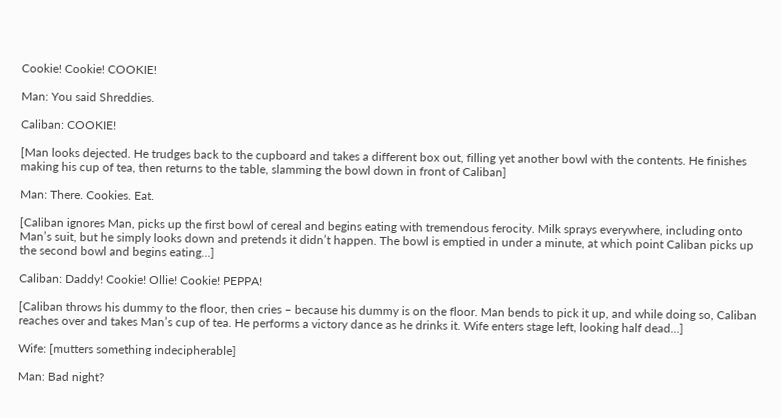Cookie! Cookie! COOKIE!

Man: You said Shreddies.

Caliban: COOKIE!

[Man looks dejected. He trudges back to the cupboard and takes a different box out, filling yet another bowl with the contents. He finishes making his cup of tea, then returns to the table, slamming the bowl down in front of Caliban]

Man: There. Cookies. Eat.

[Caliban ignores Man, picks up the first bowl of cereal and begins eating with tremendous ferocity. Milk sprays everywhere, including onto Man’s suit, but he simply looks down and pretends it didn’t happen. The bowl is emptied in under a minute, at which point Caliban picks up the second bowl and begins eating…]

Caliban: Daddy! Cookie! Ollie! Cookie! PEPPA!

[Caliban throws his dummy to the floor, then cries – because his dummy is on the floor. Man bends to pick it up, and while doing so, Caliban reaches over and takes Man’s cup of tea. He performs a victory dance as he drinks it. Wife enters stage left, looking half dead…]

Wife: [mutters something indecipherable]

Man: Bad night?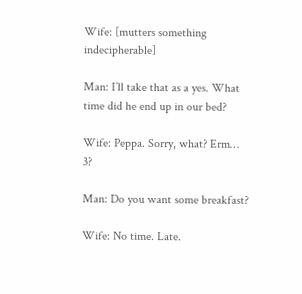Wife: [mutters something indecipherable]

Man: I’ll take that as a yes. What time did he end up in our bed?

Wife: Peppa. Sorry, what? Erm… 3?

Man: Do you want some breakfast?

Wife: No time. Late.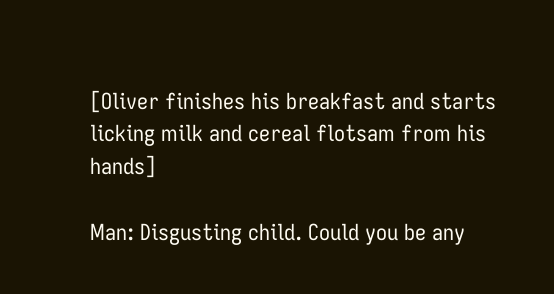[Oliver finishes his breakfast and starts licking milk and cereal flotsam from his hands]

Man: Disgusting child. Could you be any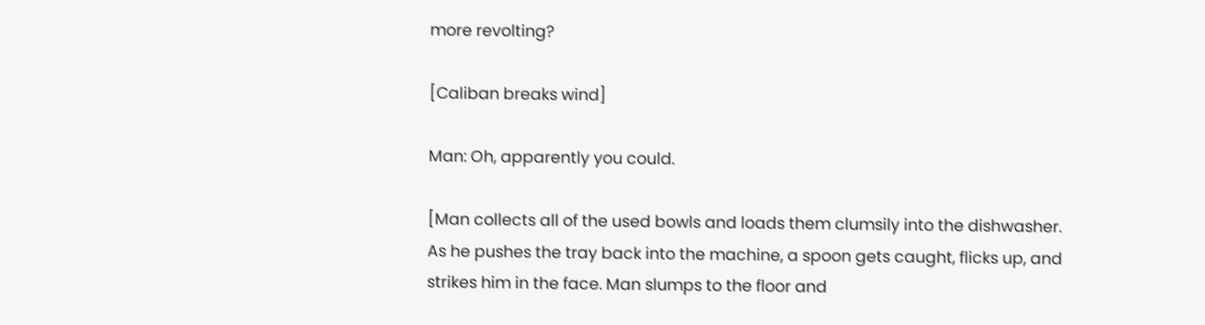more revolting?

[Caliban breaks wind]

Man: Oh, apparently you could.

[Man collects all of the used bowls and loads them clumsily into the dishwasher. As he pushes the tray back into the machine, a spoon gets caught, flicks up, and strikes him in the face. Man slumps to the floor and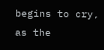begins to cry, as the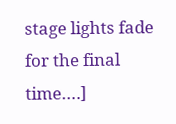stage lights fade for the final time….]